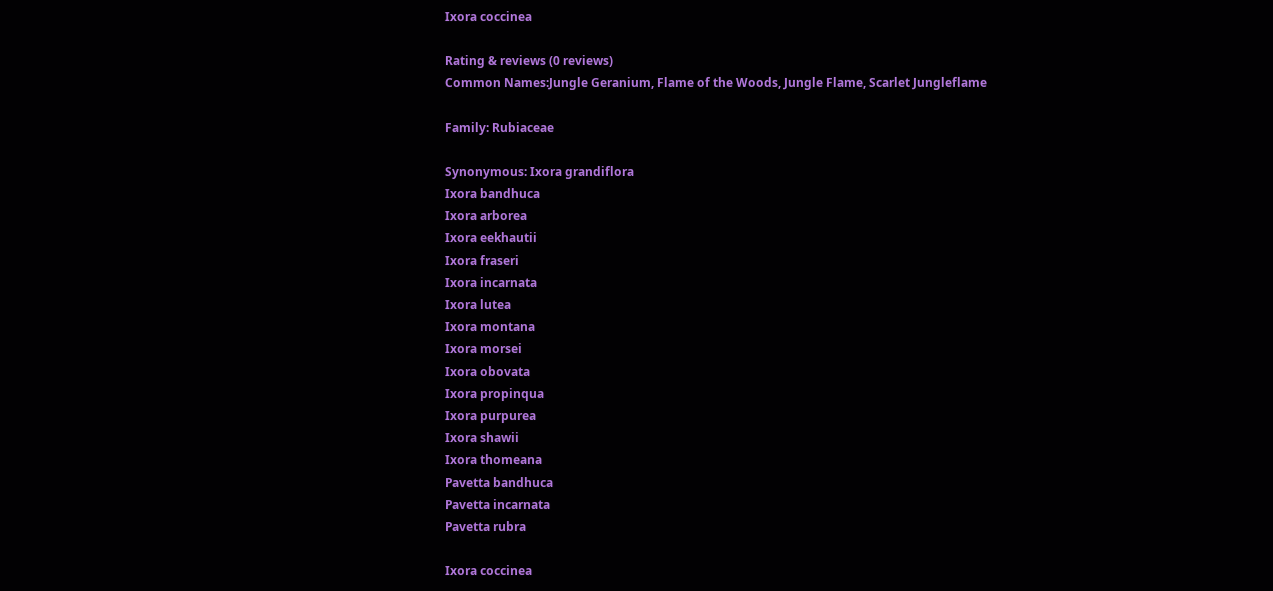Ixora coccinea

Rating & reviews (0 reviews)
Common Names:Jungle Geranium, Flame of the Woods, Jungle Flame, Scarlet Jungleflame

Family: Rubiaceae

Synonymous: Ixora grandiflora
Ixora bandhuca
Ixora arborea
Ixora eekhautii
Ixora fraseri
Ixora incarnata
Ixora lutea
Ixora montana
Ixora morsei
Ixora obovata
Ixora propinqua
Ixora purpurea
Ixora shawii
Ixora thomeana
Pavetta bandhuca
Pavetta incarnata
Pavetta rubra

Ixora coccinea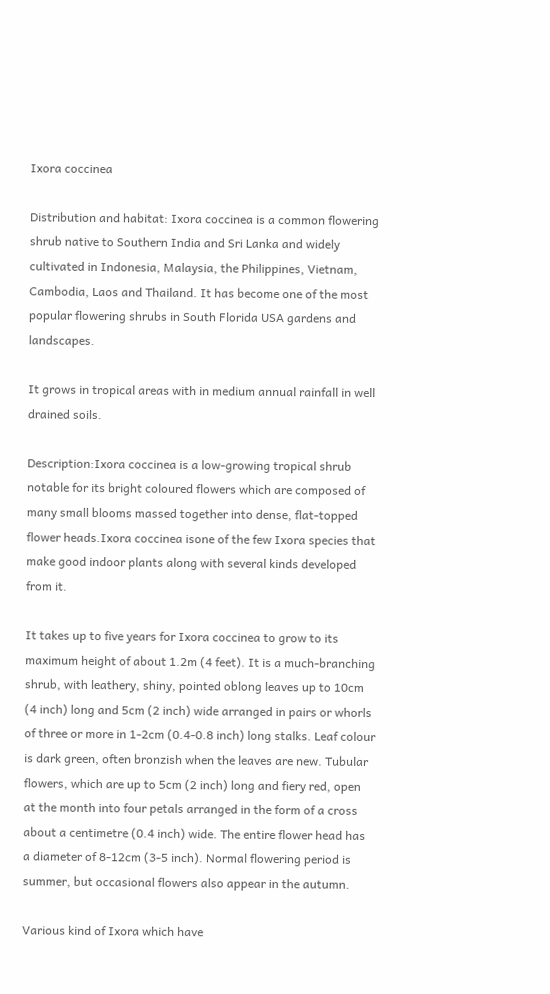Ixora coccinea

Distribution and habitat: Ixora coccinea is a common flowering shrub native to Southern India and Sri Lanka and widely cultivated in Indonesia, Malaysia, the Philippines, Vietnam, Cambodia, Laos and Thailand. It has become one of the most popular flowering shrubs in South Florida USA gardens and landscapes.

It grows in tropical areas with in medium annual rainfall in well drained soils.

Description:Ixora coccinea is a low-growing tropical shrub notable for its bright coloured flowers which are composed of many small blooms massed together into dense, flat-topped flower heads.Ixora coccinea isone of the few Ixora species that make good indoor plants along with several kinds developed from it.

It takes up to five years for Ixora coccinea to grow to its maximum height of about 1.2m (4 feet). It is a much-branching shrub, with leathery, shiny, pointed oblong leaves up to 10cm (4 inch) long and 5cm (2 inch) wide arranged in pairs or whorls of three or more in 1-2cm (0.4-0.8 inch) long stalks. Leaf colour is dark green, often bronzish when the leaves are new. Tubular flowers, which are up to 5cm (2 inch) long and fiery red, open at the month into four petals arranged in the form of a cross about a centimetre (0.4 inch) wide. The entire flower head has a diameter of 8-12cm (3-5 inch). Normal flowering period is summer, but occasional flowers also appear in the autumn.

Various kind of Ixora which have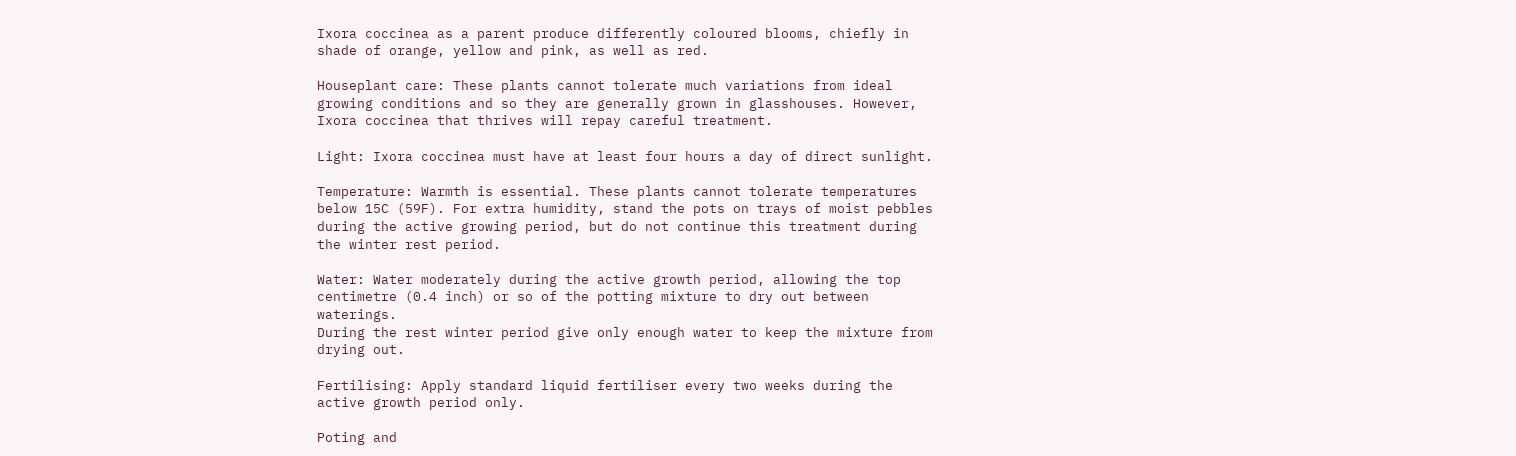Ixora coccinea as a parent produce differently coloured blooms, chiefly in shade of orange, yellow and pink, as well as red.

Houseplant care: These plants cannot tolerate much variations from ideal growing conditions and so they are generally grown in glasshouses. However, Ixora coccinea that thrives will repay careful treatment.

Light: Ixora coccinea must have at least four hours a day of direct sunlight.

Temperature: Warmth is essential. These plants cannot tolerate temperatures below 15C (59F). For extra humidity, stand the pots on trays of moist pebbles during the active growing period, but do not continue this treatment during the winter rest period.

Water: Water moderately during the active growth period, allowing the top centimetre (0.4 inch) or so of the potting mixture to dry out between waterings.
During the rest winter period give only enough water to keep the mixture from drying out.

Fertilising: Apply standard liquid fertiliser every two weeks during the active growth period only.

Poting and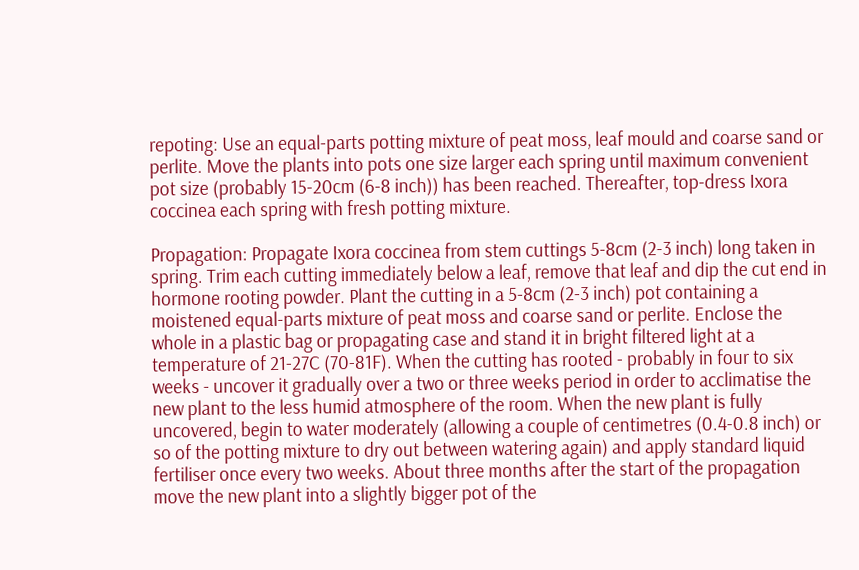repoting: Use an equal-parts potting mixture of peat moss, leaf mould and coarse sand or perlite. Move the plants into pots one size larger each spring until maximum convenient pot size (probably 15-20cm (6-8 inch)) has been reached. Thereafter, top-dress Ixora coccinea each spring with fresh potting mixture.

Propagation: Propagate Ixora coccinea from stem cuttings 5-8cm (2-3 inch) long taken in spring. Trim each cutting immediately below a leaf, remove that leaf and dip the cut end in hormone rooting powder. Plant the cutting in a 5-8cm (2-3 inch) pot containing a moistened equal-parts mixture of peat moss and coarse sand or perlite. Enclose the whole in a plastic bag or propagating case and stand it in bright filtered light at a temperature of 21-27C (70-81F). When the cutting has rooted - probably in four to six weeks - uncover it gradually over a two or three weeks period in order to acclimatise the new plant to the less humid atmosphere of the room. When the new plant is fully uncovered, begin to water moderately (allowing a couple of centimetres (0.4-0.8 inch) or so of the potting mixture to dry out between watering again) and apply standard liquid fertiliser once every two weeks. About three months after the start of the propagation move the new plant into a slightly bigger pot of the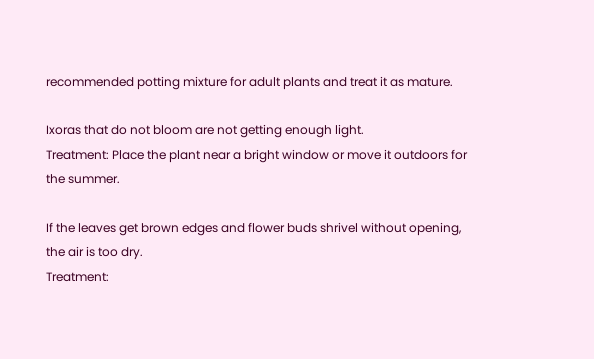recommended potting mixture for adult plants and treat it as mature.

Ixoras that do not bloom are not getting enough light.
Treatment: Place the plant near a bright window or move it outdoors for the summer.

If the leaves get brown edges and flower buds shrivel without opening, the air is too dry.
Treatment: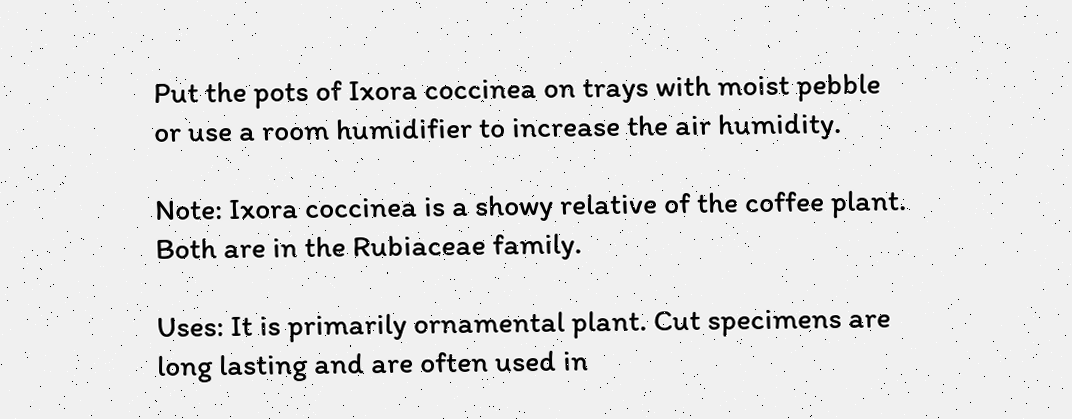Put the pots of Ixora coccinea on trays with moist pebble or use a room humidifier to increase the air humidity.

Note: Ixora coccinea is a showy relative of the coffee plant. Both are in the Rubiaceae family.

Uses: It is primarily ornamental plant. Cut specimens are long lasting and are often used in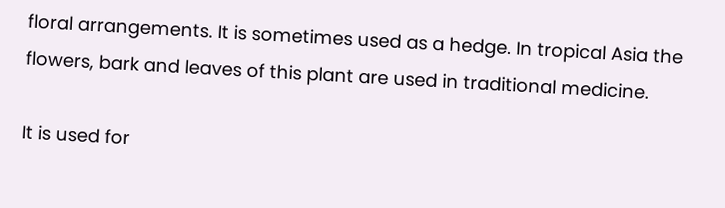floral arrangements. It is sometimes used as a hedge. In tropical Asia the flowers, bark and leaves of this plant are used in traditional medicine.

It is used for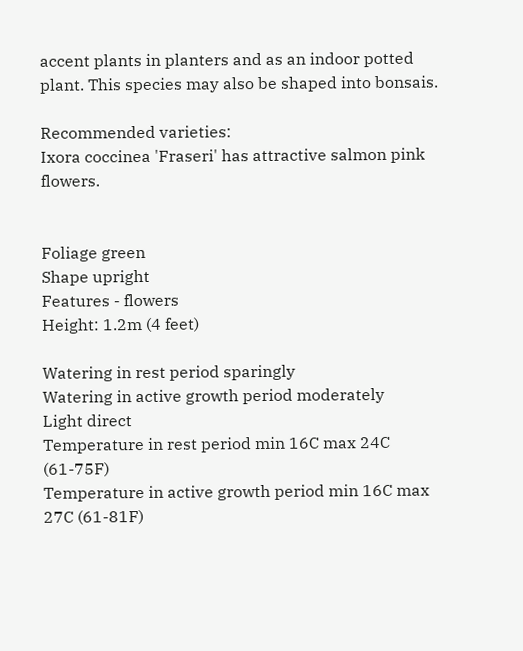accent plants in planters and as an indoor potted plant. This species may also be shaped into bonsais.

Recommended varieties:
Ixora coccinea 'Fraseri' has attractive salmon pink flowers.


Foliage green
Shape upright
Features - flowers
Height: 1.2m (4 feet)

Watering in rest period sparingly
Watering in active growth period moderately
Light direct
Temperature in rest period min 16C max 24C (61-75F)
Temperature in active growth period min 16C max 27C (61-81F)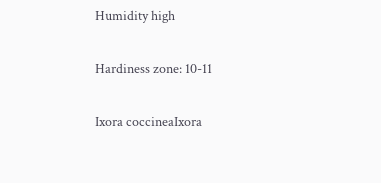Humidity high

Hardiness zone: 10-11

Ixora coccineaIxora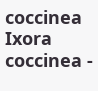coccinea Ixora coccinea -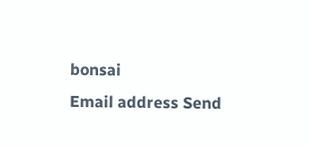bonsai
Email address Send